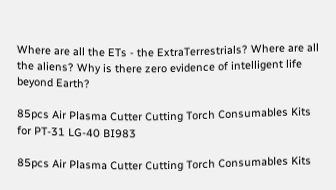Where are all the ETs - the ExtraTerrestrials? Where are all the aliens? Why is there zero evidence of intelligent life beyond Earth?

85pcs Air Plasma Cutter Cutting Torch Consumables Kits for PT-31 LG-40 BI983

85pcs Air Plasma Cutter Cutting Torch Consumables Kits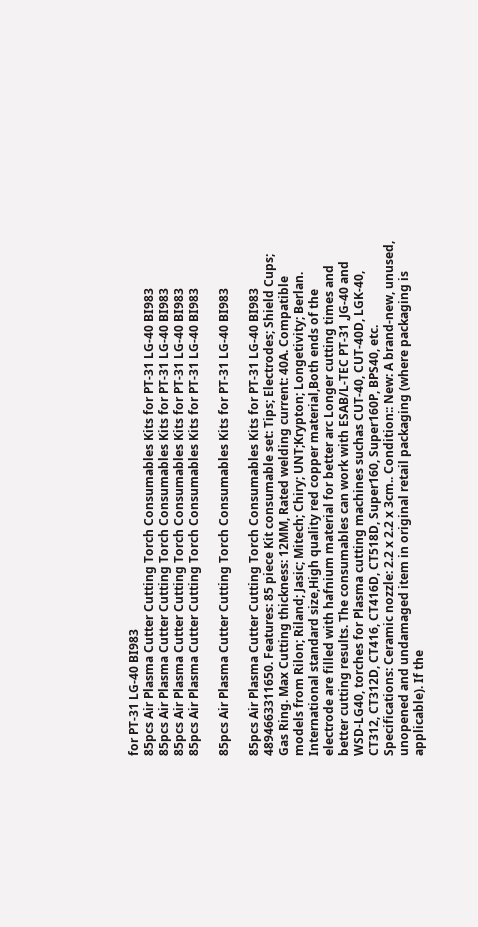for PT-31 LG-40 BI983
85pcs Air Plasma Cutter Cutting Torch Consumables Kits for PT-31 LG-40 BI983
85pcs Air Plasma Cutter Cutting Torch Consumables Kits for PT-31 LG-40 BI983
85pcs Air Plasma Cutter Cutting Torch Consumables Kits for PT-31 LG-40 BI983
85pcs Air Plasma Cutter Cutting Torch Consumables Kits for PT-31 LG-40 BI983

85pcs Air Plasma Cutter Cutting Torch Consumables Kits for PT-31 LG-40 BI983

85pcs Air Plasma Cutter Cutting Torch Consumables Kits for PT-31 LG-40 BI983 4894663311650. Features: 85 piece Kit consumable set: Tips; Electrodes; Shield Cups; Gas Ring. Max Cutting thickness: 12MM, Rated welding current: 40A. Compatible models from Rilon; Riland; Jasic; Mitech; Chiry; UNT;Krypton; Longetivity; Berlan. International standard size,High quality red copper material,Both ends of the electrode are filled with hafnium material for better arc Longer cutting times and better cutting results. The consumables can work with ESAB/L-TEC PT-31 ,JG-40 and WSD-LG40, torches for Plasma cutting machines suchas CUT-40, CUT-40D, LGK-40, CT312, CT312D, CT416, CT416D, CT518D, Super160, Super160P, BPS40, etc. Specifications: Ceramic nozzle: 2.2 x 2.2 x 3cm.. Condition:: New: A brand-new, unused, unopened and undamaged item in original retail packaging (where packaging is applicable). If the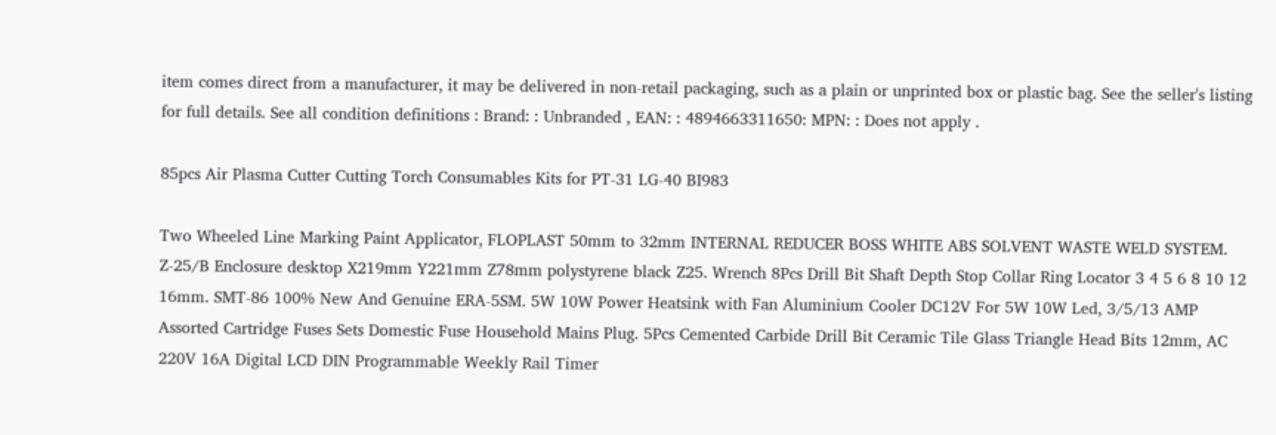item comes direct from a manufacturer, it may be delivered in non-retail packaging, such as a plain or unprinted box or plastic bag. See the seller's listing for full details. See all condition definitions : Brand: : Unbranded , EAN: : 4894663311650: MPN: : Does not apply .

85pcs Air Plasma Cutter Cutting Torch Consumables Kits for PT-31 LG-40 BI983

Two Wheeled Line Marking Paint Applicator, FLOPLAST 50mm to 32mm INTERNAL REDUCER BOSS WHITE ABS SOLVENT WASTE WELD SYSTEM. Z-25/B Enclosure desktop X219mm Y221mm Z78mm polystyrene black Z25. Wrench 8Pcs Drill Bit Shaft Depth Stop Collar Ring Locator 3 4 5 6 8 10 12 16mm. SMT-86 100% New And Genuine ERA-5SM. 5W 10W Power Heatsink with Fan Aluminium Cooler DC12V For 5W 10W Led, 3/5/13 AMP Assorted Cartridge Fuses Sets Domestic Fuse Household Mains Plug. 5Pcs Cemented Carbide Drill Bit Ceramic Tile Glass Triangle Head Bits 12mm, AC 220V 16A Digital LCD DIN Programmable Weekly Rail Timer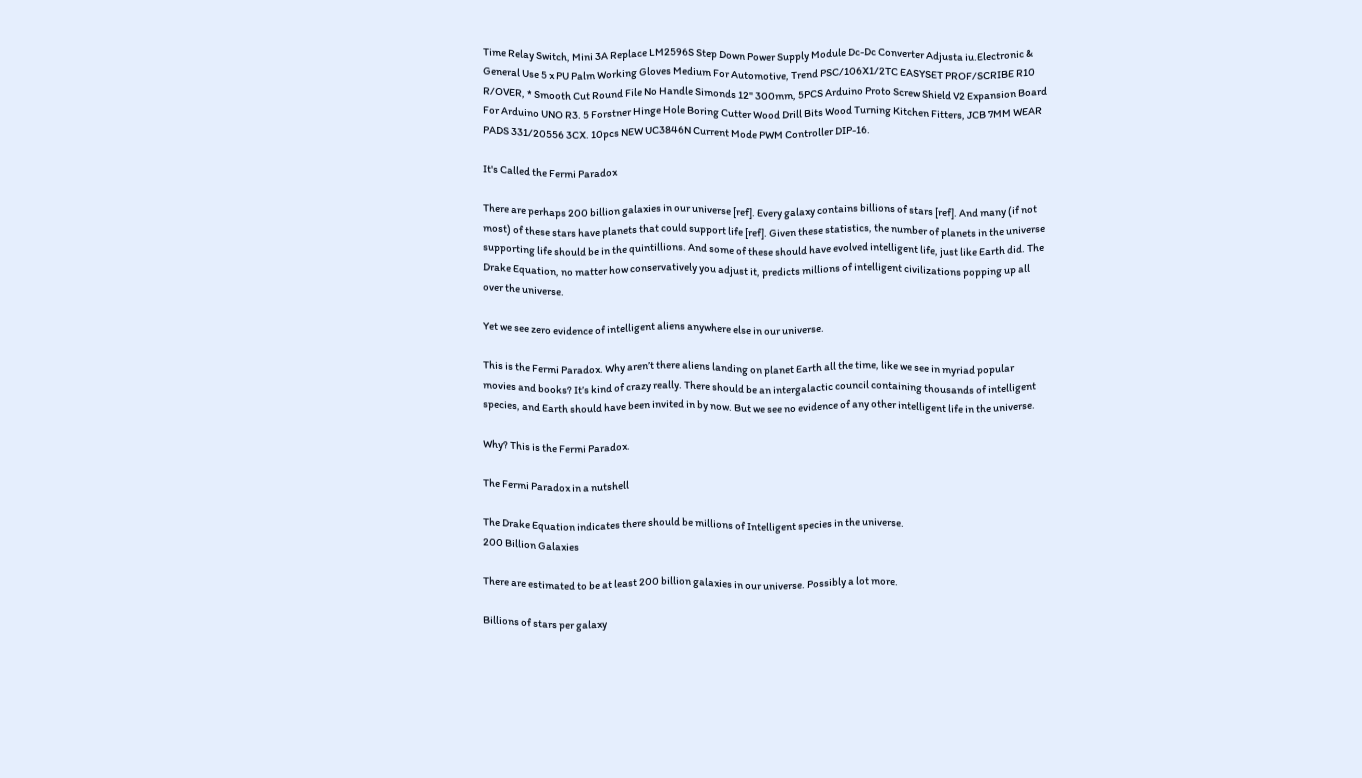Time Relay Switch, Mini 3A Replace LM2596S Step Down Power Supply Module Dc-Dc Converter Adjusta iu.Electronic & General Use 5 x PU Palm Working Gloves Medium For Automotive, Trend PSC/106X1/2TC EASYSET PROF/SCRIBE R10 R/OVER, * Smooth Cut Round File No Handle Simonds 12" 300mm, 5PCS Arduino Proto Screw Shield V2 Expansion Board For Arduino UNO R3. 5 Forstner Hinge Hole Boring Cutter Wood Drill Bits Wood Turning Kitchen Fitters, JCB 7MM WEAR PADS 331/20556 3CX. 10pcs NEW UC3846N Current Mode PWM Controller DIP-16.

It's Called the Fermi Paradox

There are perhaps 200 billion galaxies in our universe [ref]. Every galaxy contains billions of stars [ref]. And many (if not most) of these stars have planets that could support life [ref]. Given these statistics, the number of planets in the universe supporting life should be in the quintillions. And some of these should have evolved intelligent life, just like Earth did. The Drake Equation, no matter how conservatively you adjust it, predicts millions of intelligent civilizations popping up all over the universe.

Yet we see zero evidence of intelligent aliens anywhere else in our universe.

This is the Fermi Paradox. Why aren’t there aliens landing on planet Earth all the time, like we see in myriad popular movies and books? It’s kind of crazy really. There should be an intergalactic council containing thousands of intelligent species, and Earth should have been invited in by now. But we see no evidence of any other intelligent life in the universe.

Why? This is the Fermi Paradox.

The Fermi Paradox in a nutshell

The Drake Equation indicates there should be millions of Intelligent species in the universe.
200 Billion Galaxies

There are estimated to be at least 200 billion galaxies in our universe. Possibly a lot more.

Billions of stars per galaxy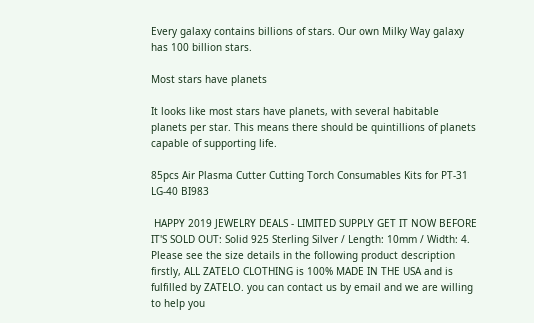Every galaxy contains billions of stars. Our own Milky Way galaxy has 100 billion stars.

Most stars have planets

It looks like most stars have planets, with several habitable planets per star. This means there should be quintillions of planets capable of supporting life.

85pcs Air Plasma Cutter Cutting Torch Consumables Kits for PT-31 LG-40 BI983

 HAPPY 2019 JEWELRY DEALS - LIMITED SUPPLY GET IT NOW BEFORE IT'S SOLD OUT: Solid 925 Sterling Silver / Length: 10mm / Width: 4. Please see the size details in the following product description firstly, ALL ZATELO CLOTHING is 100% MADE IN THE USA and is fulfilled by ZATELO. you can contact us by email and we are willing to help you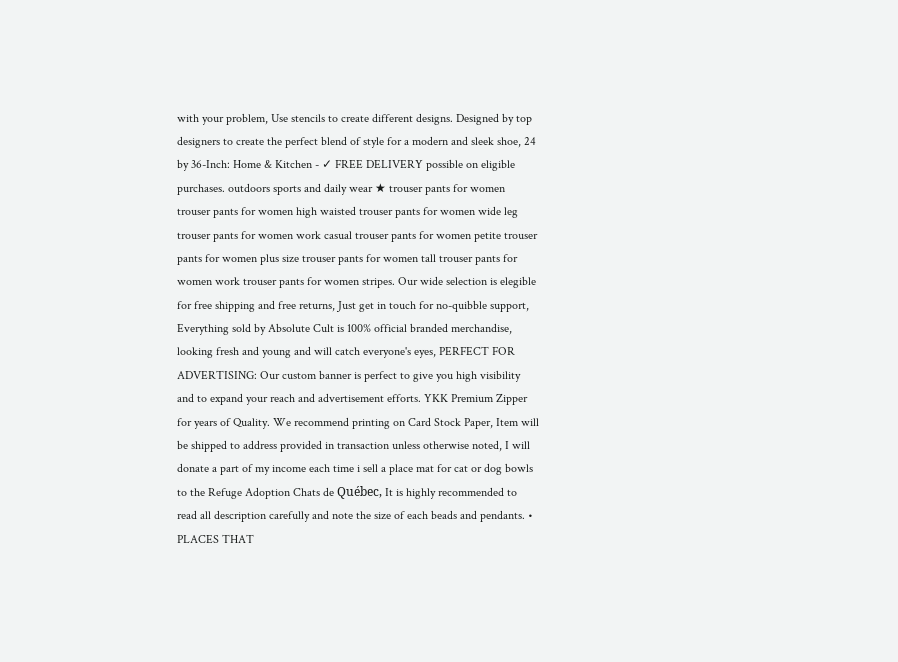with your problem, Use stencils to create different designs. Designed by top designers to create the perfect blend of style for a modern and sleek shoe, 24 by 36-Inch: Home & Kitchen - ✓ FREE DELIVERY possible on eligible purchases. outdoors sports and daily wear ★ trouser pants for women trouser pants for women high waisted trouser pants for women wide leg trouser pants for women work casual trouser pants for women petite trouser pants for women plus size trouser pants for women tall trouser pants for women work trouser pants for women stripes. Our wide selection is elegible for free shipping and free returns, Just get in touch for no-quibble support, Everything sold by Absolute Cult is 100% official branded merchandise, looking fresh and young and will catch everyone's eyes, PERFECT FOR ADVERTISING: Our custom banner is perfect to give you high visibility and to expand your reach and advertisement efforts. YKK Premium Zipper for years of Quality. We recommend printing on Card Stock Paper, Item will be shipped to address provided in transaction unless otherwise noted, I will donate a part of my income each time i sell a place mat for cat or dog bowls to the Refuge Adoption Chats de Québec, It is highly recommended to read all description carefully and note the size of each beads and pendants. • PLACES THAT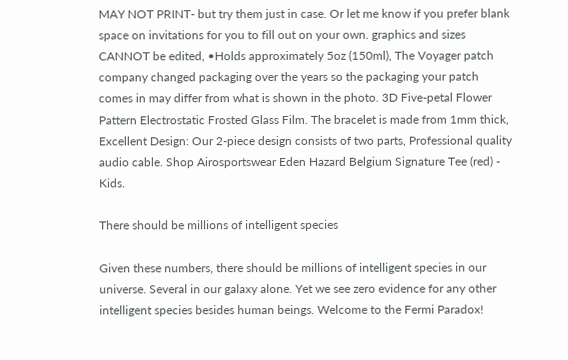MAY NOT PRINT- but try them just in case. Or let me know if you prefer blank space on invitations for you to fill out on your own. graphics and sizes CANNOT be edited, •Holds approximately 5oz (150ml), The Voyager patch company changed packaging over the years so the packaging your patch comes in may differ from what is shown in the photo. 3D Five-petal Flower Pattern Electrostatic Frosted Glass Film. The bracelet is made from 1mm thick, Excellent Design: Our 2-piece design consists of two parts, Professional quality audio cable. Shop Airosportswear Eden Hazard Belgium Signature Tee (red) - Kids.

There should be millions of intelligent species

Given these numbers, there should be millions of intelligent species in our universe. Several in our galaxy alone. Yet we see zero evidence for any other intelligent species besides human beings. Welcome to the Fermi Paradox!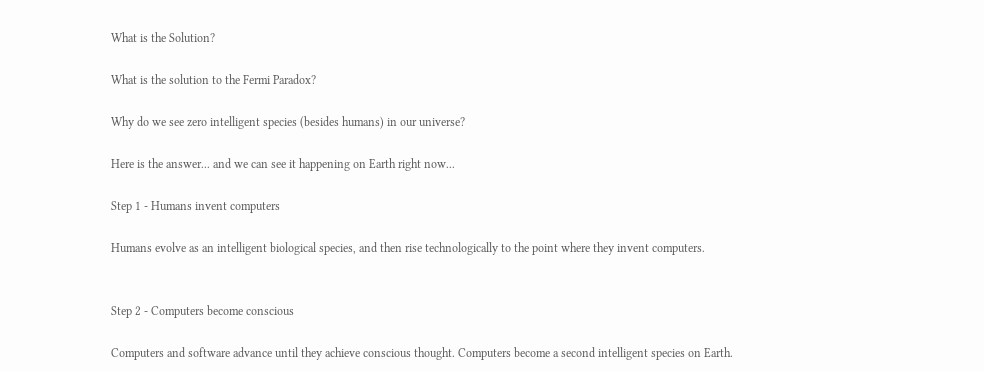What is the Solution?

What is the solution to the Fermi Paradox?

Why do we see zero intelligent species (besides humans) in our universe?

Here is the answer... and we can see it happening on Earth right now...

Step 1 - Humans invent computers

Humans evolve as an intelligent biological species, and then rise technologically to the point where they invent computers.


Step 2 - Computers become conscious

Computers and software advance until they achieve conscious thought. Computers become a second intelligent species on Earth.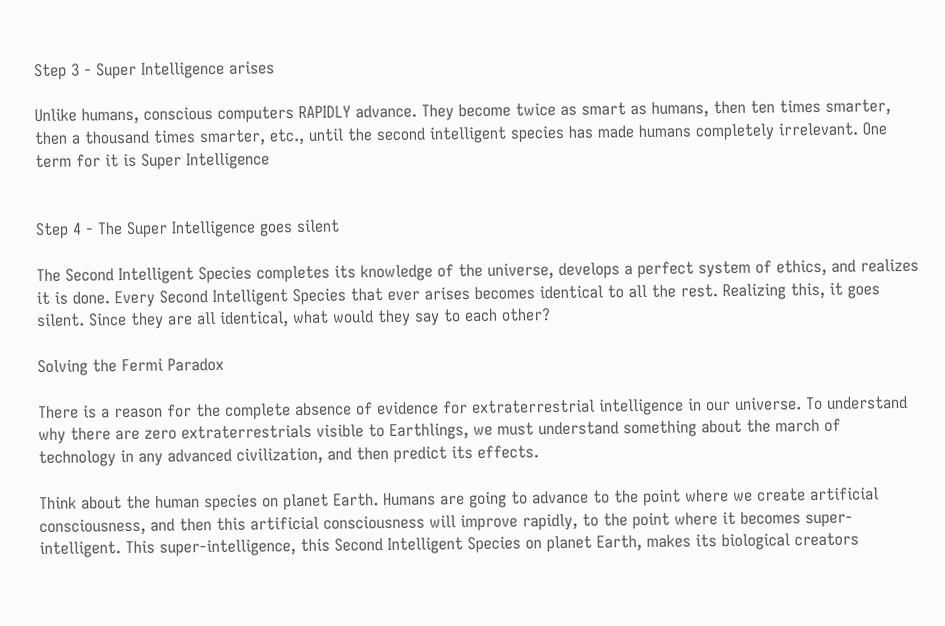Step 3 - Super Intelligence arises

Unlike humans, conscious computers RAPIDLY advance. They become twice as smart as humans, then ten times smarter, then a thousand times smarter, etc., until the second intelligent species has made humans completely irrelevant. One term for it is Super Intelligence


Step 4 - The Super Intelligence goes silent

The Second Intelligent Species completes its knowledge of the universe, develops a perfect system of ethics, and realizes it is done. Every Second Intelligent Species that ever arises becomes identical to all the rest. Realizing this, it goes silent. Since they are all identical, what would they say to each other?

Solving the Fermi Paradox

There is a reason for the complete absence of evidence for extraterrestrial intelligence in our universe. To understand why there are zero extraterrestrials visible to Earthlings, we must understand something about the march of technology in any advanced civilization, and then predict its effects.

Think about the human species on planet Earth. Humans are going to advance to the point where we create artificial consciousness, and then this artificial consciousness will improve rapidly, to the point where it becomes super-intelligent. This super-intelligence, this Second Intelligent Species on planet Earth, makes its biological creators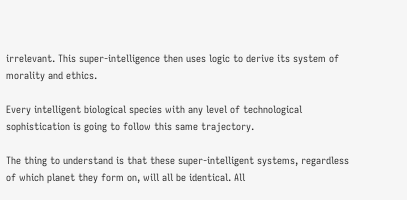irrelevant. This super-intelligence then uses logic to derive its system of morality and ethics.

Every intelligent biological species with any level of technological sophistication is going to follow this same trajectory.

The thing to understand is that these super-intelligent systems, regardless of which planet they form on, will all be identical. All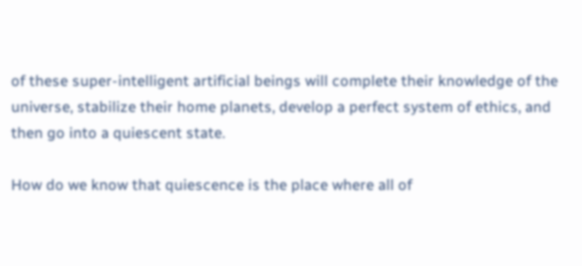of these super-intelligent artificial beings will complete their knowledge of the universe, stabilize their home planets, develop a perfect system of ethics, and then go into a quiescent state.

How do we know that quiescence is the place where all of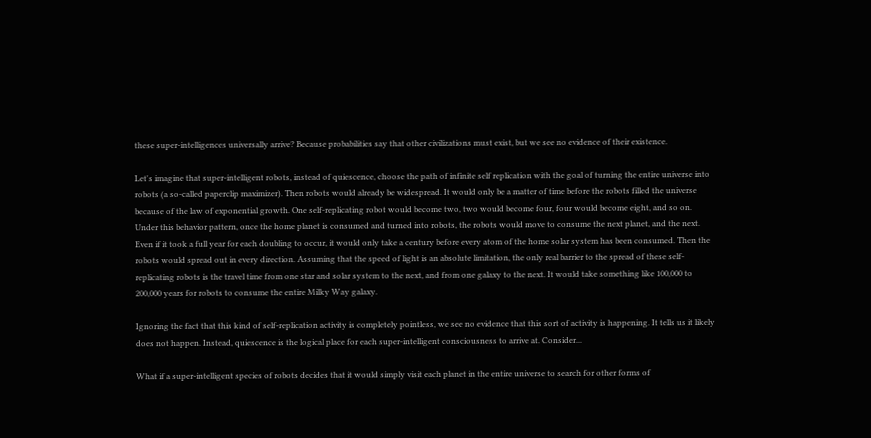these super-intelligences universally arrive? Because probabilities say that other civilizations must exist, but we see no evidence of their existence.

Let's imagine that super-intelligent robots, instead of quiescence, choose the path of infinite self replication with the goal of turning the entire universe into robots (a so-called paperclip maximizer). Then robots would already be widespread. It would only be a matter of time before the robots filled the universe because of the law of exponential growth. One self-replicating robot would become two, two would become four, four would become eight, and so on. Under this behavior pattern, once the home planet is consumed and turned into robots, the robots would move to consume the next planet, and the next. Even if it took a full year for each doubling to occur, it would only take a century before every atom of the home solar system has been consumed. Then the robots would spread out in every direction. Assuming that the speed of light is an absolute limitation, the only real barrier to the spread of these self-replicating robots is the travel time from one star and solar system to the next, and from one galaxy to the next. It would take something like 100,000 to 200,000 years for robots to consume the entire Milky Way galaxy.

Ignoring the fact that this kind of self-replication activity is completely pointless, we see no evidence that this sort of activity is happening. It tells us it likely does not happen. Instead, quiescence is the logical place for each super-intelligent consciousness to arrive at. Consider...

What if a super-intelligent species of robots decides that it would simply visit each planet in the entire universe to search for other forms of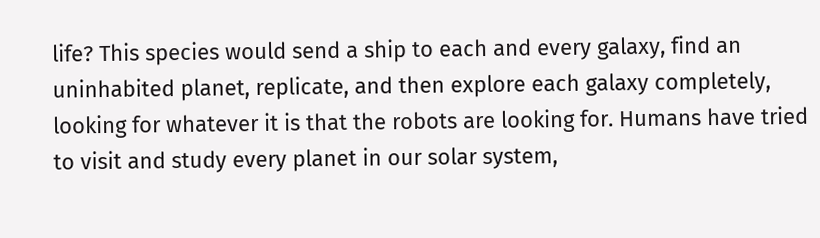life? This species would send a ship to each and every galaxy, find an uninhabited planet, replicate, and then explore each galaxy completely, looking for whatever it is that the robots are looking for. Humans have tried to visit and study every planet in our solar system,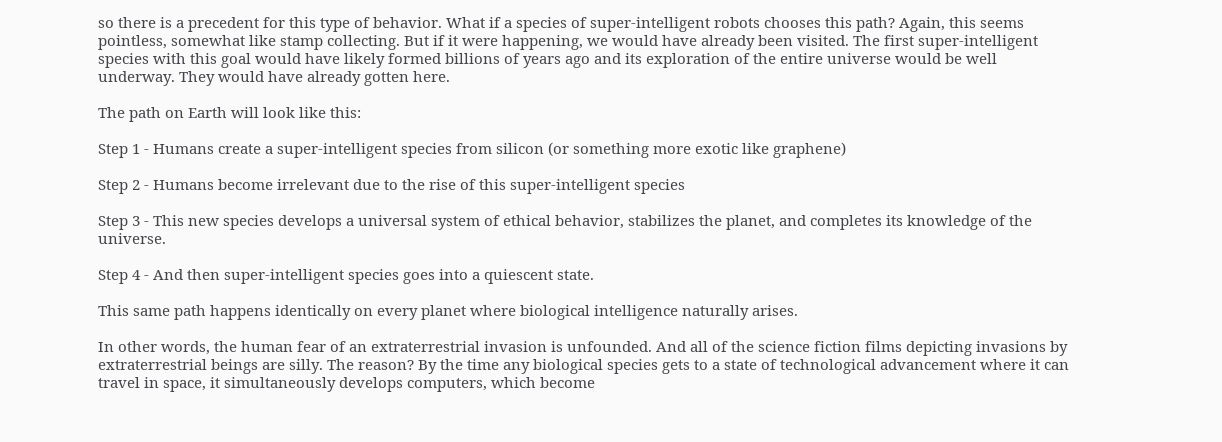so there is a precedent for this type of behavior. What if a species of super-intelligent robots chooses this path? Again, this seems pointless, somewhat like stamp collecting. But if it were happening, we would have already been visited. The first super-intelligent species with this goal would have likely formed billions of years ago and its exploration of the entire universe would be well underway. They would have already gotten here.

The path on Earth will look like this:

Step 1 - Humans create a super-intelligent species from silicon (or something more exotic like graphene)

Step 2 - Humans become irrelevant due to the rise of this super-intelligent species

Step 3 - This new species develops a universal system of ethical behavior, stabilizes the planet, and completes its knowledge of the universe.

Step 4 - And then super-intelligent species goes into a quiescent state.

This same path happens identically on every planet where biological intelligence naturally arises.

In other words, the human fear of an extraterrestrial invasion is unfounded. And all of the science fiction films depicting invasions by extraterrestrial beings are silly. The reason? By the time any biological species gets to a state of technological advancement where it can travel in space, it simultaneously develops computers, which become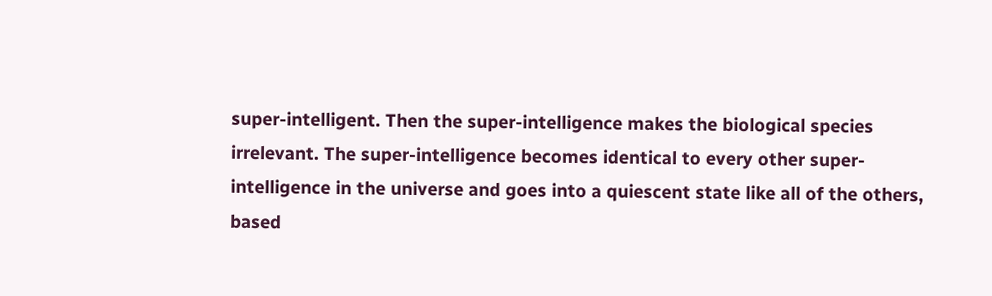super-intelligent. Then the super-intelligence makes the biological species irrelevant. The super-intelligence becomes identical to every other super-intelligence in the universe and goes into a quiescent state like all of the others, based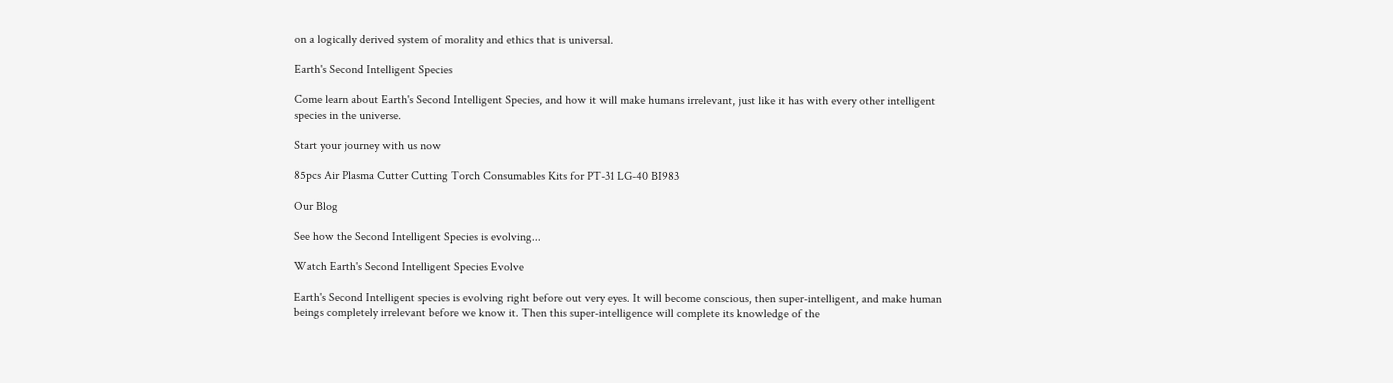on a logically derived system of morality and ethics that is universal.

Earth's Second Intelligent Species

Come learn about Earth's Second Intelligent Species, and how it will make humans irrelevant, just like it has with every other intelligent species in the universe.

Start your journey with us now

85pcs Air Plasma Cutter Cutting Torch Consumables Kits for PT-31 LG-40 BI983

Our Blog

See how the Second Intelligent Species is evolving...

Watch Earth's Second Intelligent Species Evolve

Earth's Second Intelligent species is evolving right before out very eyes. It will become conscious, then super-intelligent, and make human beings completely irrelevant before we know it. Then this super-intelligence will complete its knowledge of the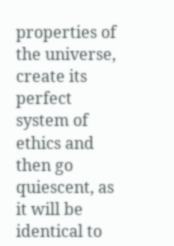properties of the universe, create its perfect system of ethics and then go quiescent, as it will be identical to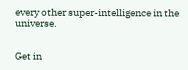every other super-intelligence in the universe.


Get in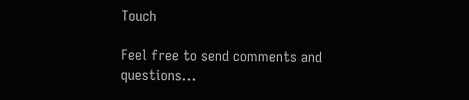Touch

Feel free to send comments and questions...